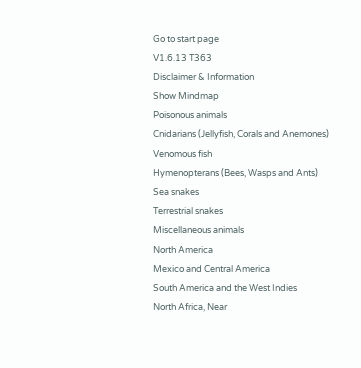Go to start page
V1.6.13 T363
Disclaimer & Information
Show Mindmap
Poisonous animals
Cnidarians (Jellyfish, Corals and Anemones)
Venomous fish
Hymenopterans (Bees, Wasps and Ants)
Sea snakes
Terrestrial snakes
Miscellaneous animals
North America
Mexico and Central America
South America and the West Indies
North Africa, Near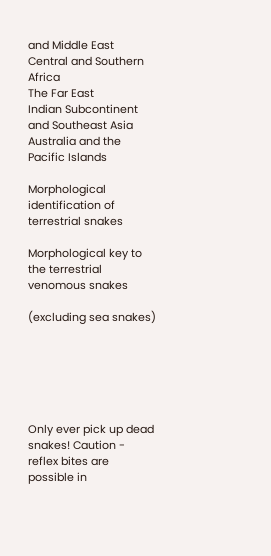and Middle East
Central and Southern Africa
The Far East
Indian Subcontinent and Southeast Asia
Australia and the Pacific Islands

Morphological identification of terrestrial snakes

Morphological key to the terrestrial venomous snakes

(excluding sea snakes)






Only ever pick up dead snakes! Caution - reflex bites are possible in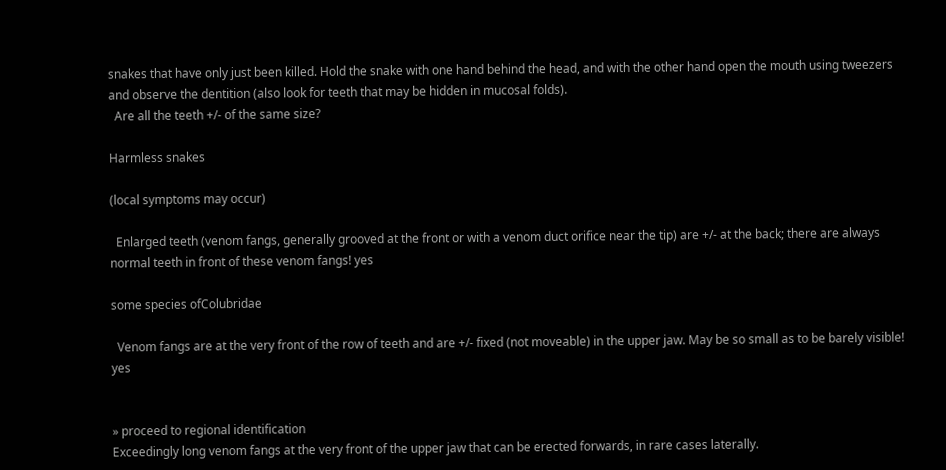snakes that have only just been killed. Hold the snake with one hand behind the head, and with the other hand open the mouth using tweezers and observe the dentition (also look for teeth that may be hidden in mucosal folds).
  Are all the teeth +/- of the same size?

Harmless snakes

(local symptoms may occur)

  Enlarged teeth (venom fangs, generally grooved at the front or with a venom duct orifice near the tip) are +/- at the back; there are always normal teeth in front of these venom fangs! yes

some species ofColubridae

  Venom fangs are at the very front of the row of teeth and are +/- fixed (not moveable) in the upper jaw. May be so small as to be barely visible! yes


» proceed to regional identification
Exceedingly long venom fangs at the very front of the upper jaw that can be erected forwards, in rare cases laterally.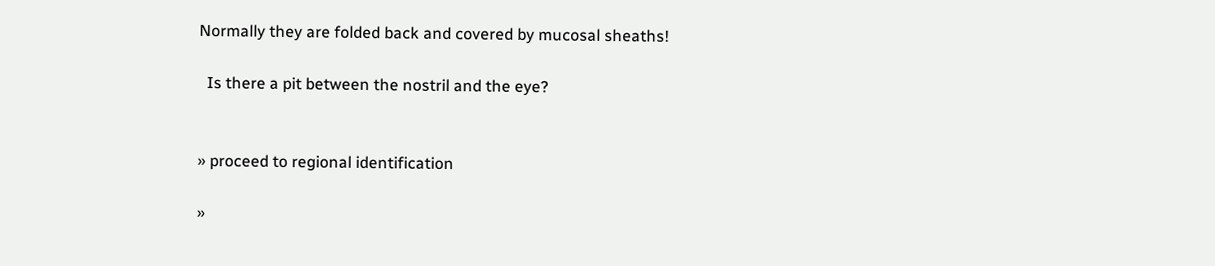Normally they are folded back and covered by mucosal sheaths!

  Is there a pit between the nostril and the eye?


» proceed to regional identification

»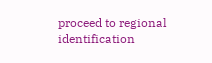proceed to regional identification